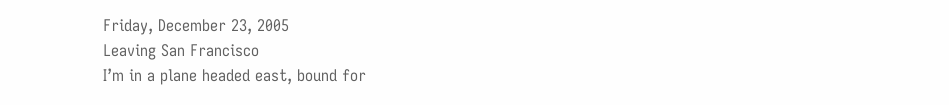Friday, December 23, 2005
Leaving San Francisco
I’m in a plane headed east, bound for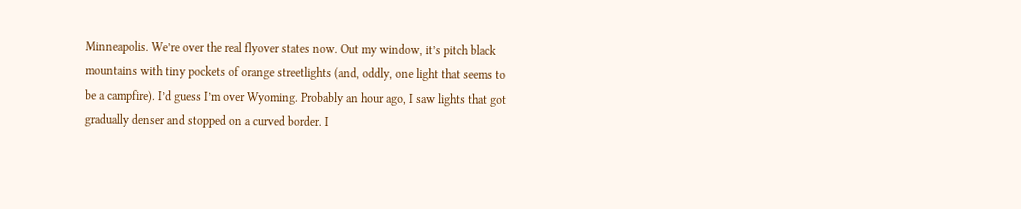Minneapolis. We’re over the real flyover states now. Out my window, it’s pitch black mountains with tiny pockets of orange streetlights (and, oddly, one light that seems to be a campfire). I’d guess I’m over Wyoming. Probably an hour ago, I saw lights that got gradually denser and stopped on a curved border. I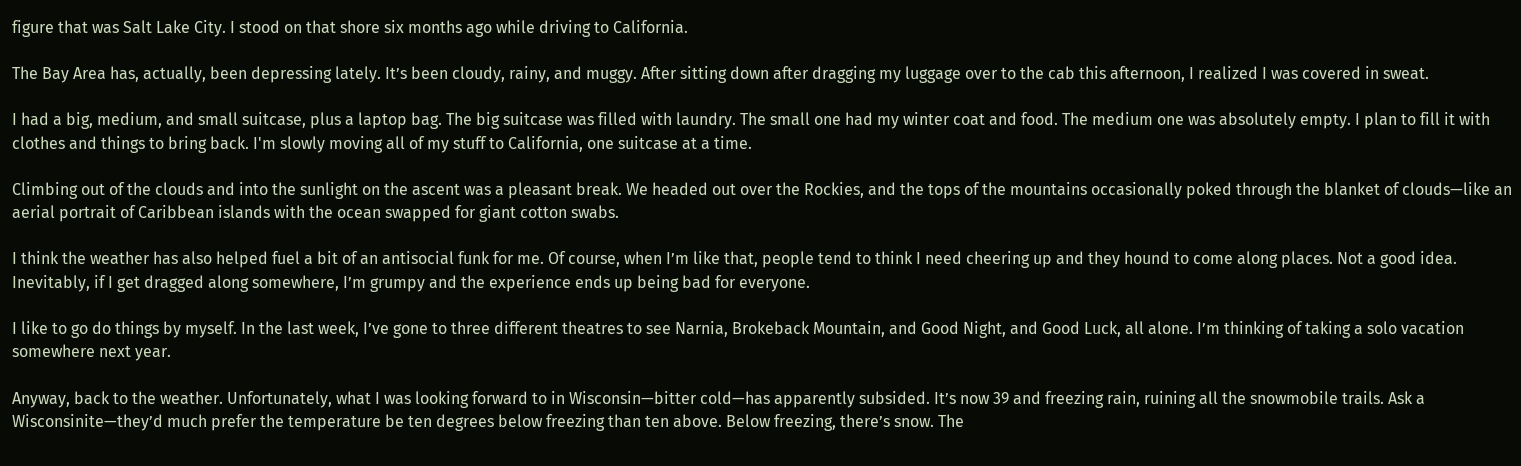figure that was Salt Lake City. I stood on that shore six months ago while driving to California.

The Bay Area has, actually, been depressing lately. It’s been cloudy, rainy, and muggy. After sitting down after dragging my luggage over to the cab this afternoon, I realized I was covered in sweat.

I had a big, medium, and small suitcase, plus a laptop bag. The big suitcase was filled with laundry. The small one had my winter coat and food. The medium one was absolutely empty. I plan to fill it with clothes and things to bring back. I'm slowly moving all of my stuff to California, one suitcase at a time.

Climbing out of the clouds and into the sunlight on the ascent was a pleasant break. We headed out over the Rockies, and the tops of the mountains occasionally poked through the blanket of clouds—like an aerial portrait of Caribbean islands with the ocean swapped for giant cotton swabs.

I think the weather has also helped fuel a bit of an antisocial funk for me. Of course, when I’m like that, people tend to think I need cheering up and they hound to come along places. Not a good idea. Inevitably, if I get dragged along somewhere, I’m grumpy and the experience ends up being bad for everyone.

I like to go do things by myself. In the last week, I’ve gone to three different theatres to see Narnia, Brokeback Mountain, and Good Night, and Good Luck, all alone. I’m thinking of taking a solo vacation somewhere next year.

Anyway, back to the weather. Unfortunately, what I was looking forward to in Wisconsin—bitter cold—has apparently subsided. It’s now 39 and freezing rain, ruining all the snowmobile trails. Ask a Wisconsinite—they’d much prefer the temperature be ten degrees below freezing than ten above. Below freezing, there’s snow. The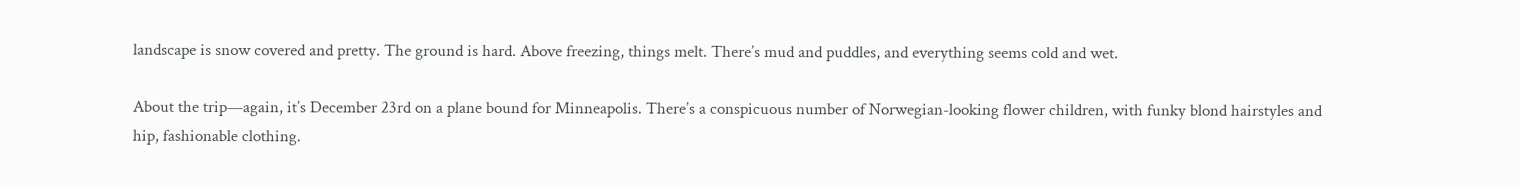landscape is snow covered and pretty. The ground is hard. Above freezing, things melt. There’s mud and puddles, and everything seems cold and wet.

About the trip—again, it’s December 23rd on a plane bound for Minneapolis. There’s a conspicuous number of Norwegian-looking flower children, with funky blond hairstyles and hip, fashionable clothing.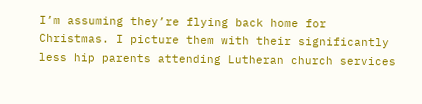I’m assuming they’re flying back home for Christmas. I picture them with their significantly less hip parents attending Lutheran church services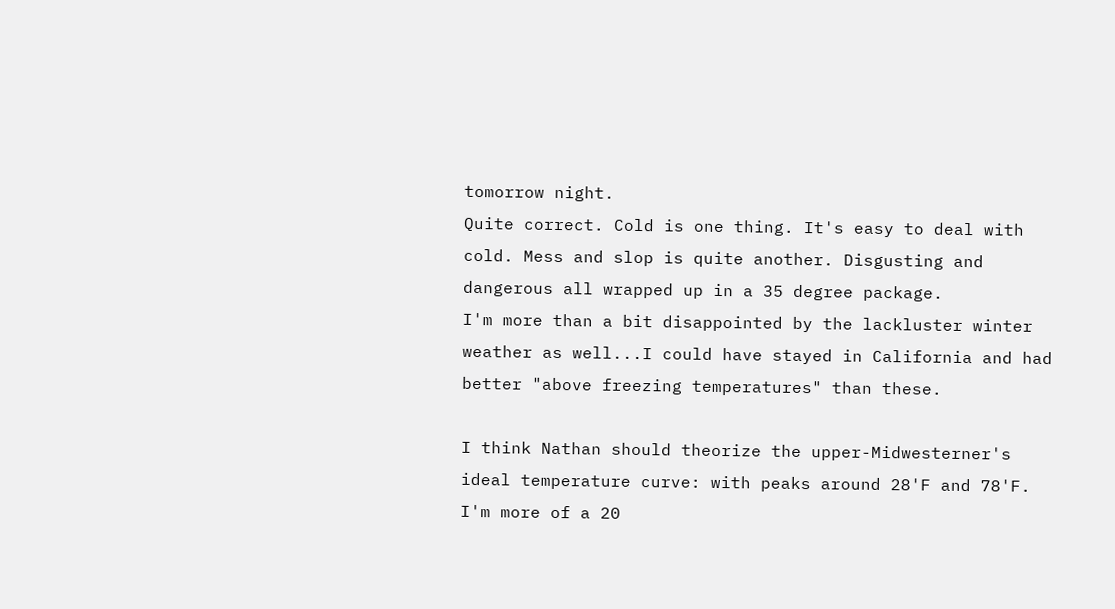tomorrow night.
Quite correct. Cold is one thing. It's easy to deal with cold. Mess and slop is quite another. Disgusting and dangerous all wrapped up in a 35 degree package.
I'm more than a bit disappointed by the lackluster winter weather as well...I could have stayed in California and had better "above freezing temperatures" than these.

I think Nathan should theorize the upper-Midwesterner's ideal temperature curve: with peaks around 28'F and 78'F.
I'm more of a 20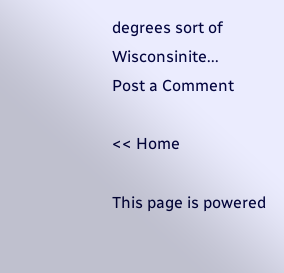degrees sort of Wisconsinite...
Post a Comment

<< Home

This page is powered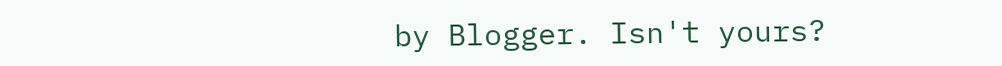by Blogger. Isn't yours?